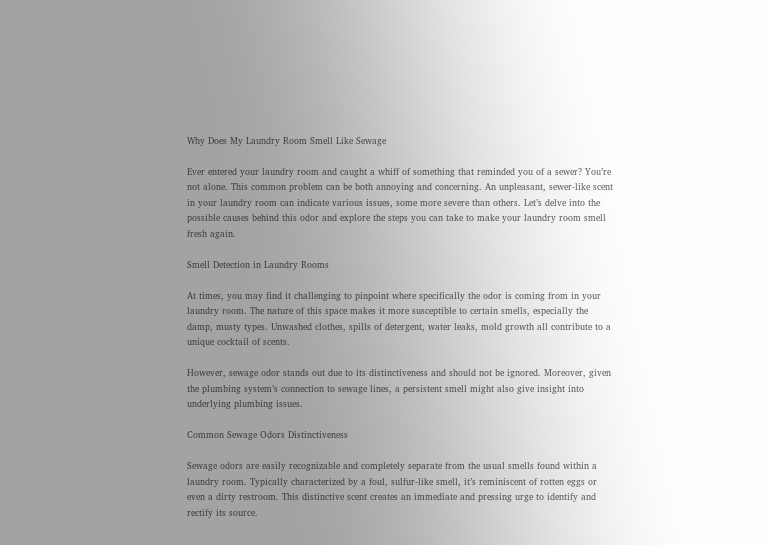Why Does My Laundry Room Smell Like Sewage

Ever entered your laundry room and caught a whiff of something that reminded you of a sewer? You’re not alone. This common problem can be both annoying and concerning. An unpleasant, sewer-like scent in your laundry room can indicate various issues, some more severe than others. Let’s delve into the possible causes behind this odor and explore the steps you can take to make your laundry room smell fresh again.

Smell Detection in Laundry Rooms

At times, you may find it challenging to pinpoint where specifically the odor is coming from in your laundry room. The nature of this space makes it more susceptible to certain smells, especially the damp, musty types. Unwashed clothes, spills of detergent, water leaks, mold growth all contribute to a unique cocktail of scents.

However, sewage odor stands out due to its distinctiveness and should not be ignored. Moreover, given the plumbing system’s connection to sewage lines, a persistent smell might also give insight into underlying plumbing issues.

Common Sewage Odors Distinctiveness

Sewage odors are easily recognizable and completely separate from the usual smells found within a laundry room. Typically characterized by a foul, sulfur-like smell, it’s reminiscent of rotten eggs or even a dirty restroom. This distinctive scent creates an immediate and pressing urge to identify and rectify its source.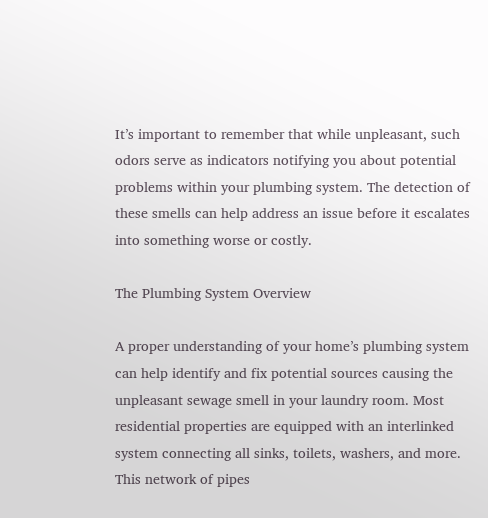It’s important to remember that while unpleasant, such odors serve as indicators notifying you about potential problems within your plumbing system. The detection of these smells can help address an issue before it escalates into something worse or costly.

The Plumbing System Overview

A proper understanding of your home’s plumbing system can help identify and fix potential sources causing the unpleasant sewage smell in your laundry room. Most residential properties are equipped with an interlinked system connecting all sinks, toilets, washers, and more. This network of pipes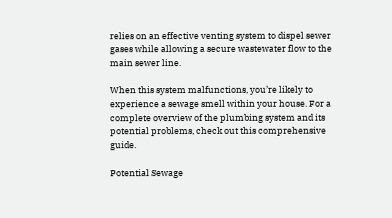relies on an effective venting system to dispel sewer gases while allowing a secure wastewater flow to the main sewer line.

When this system malfunctions, you’re likely to experience a sewage smell within your house. For a complete overview of the plumbing system and its potential problems, check out this comprehensive guide.

Potential Sewage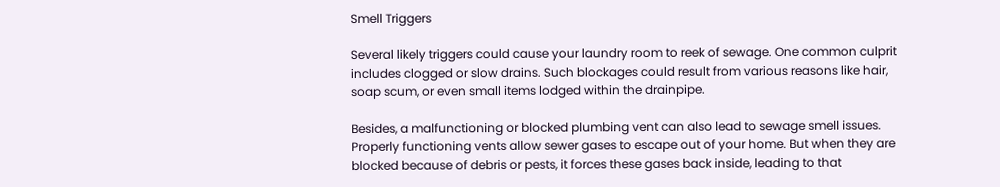Smell Triggers

Several likely triggers could cause your laundry room to reek of sewage. One common culprit includes clogged or slow drains. Such blockages could result from various reasons like hair, soap scum, or even small items lodged within the drainpipe.

Besides, a malfunctioning or blocked plumbing vent can also lead to sewage smell issues. Properly functioning vents allow sewer gases to escape out of your home. But when they are blocked because of debris or pests, it forces these gases back inside, leading to that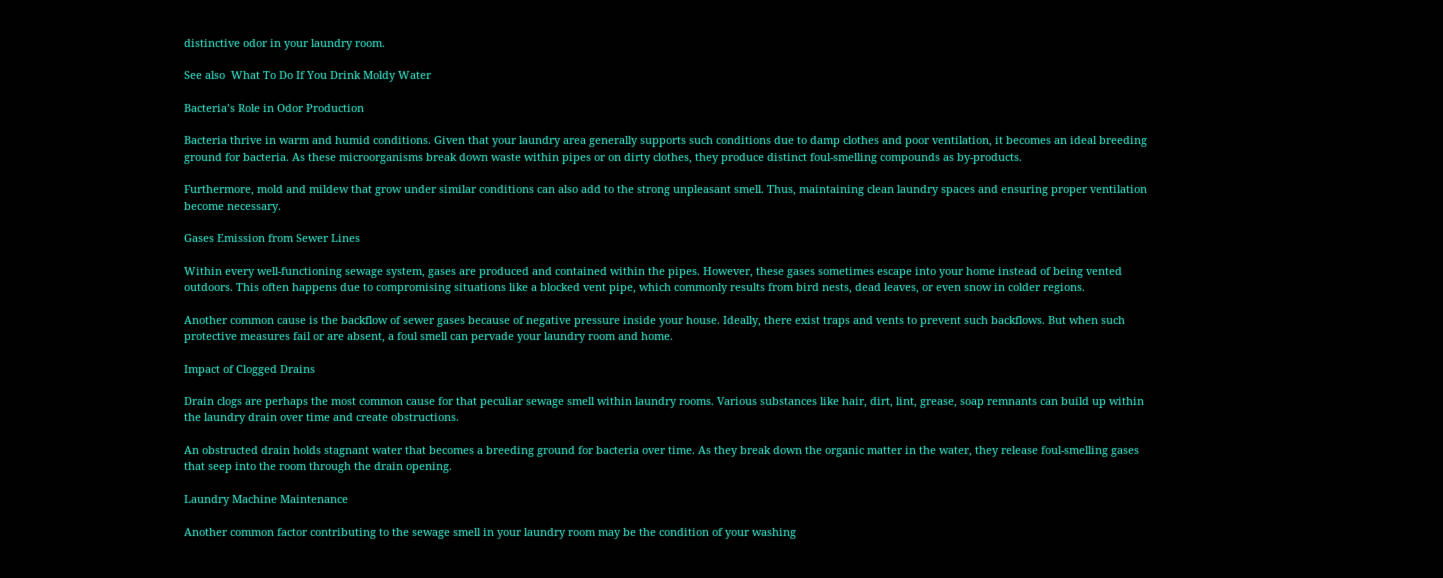distinctive odor in your laundry room.

See also  What To Do If You Drink Moldy Water

Bacteria’s Role in Odor Production

Bacteria thrive in warm and humid conditions. Given that your laundry area generally supports such conditions due to damp clothes and poor ventilation, it becomes an ideal breeding ground for bacteria. As these microorganisms break down waste within pipes or on dirty clothes, they produce distinct foul-smelling compounds as by-products.

Furthermore, mold and mildew that grow under similar conditions can also add to the strong unpleasant smell. Thus, maintaining clean laundry spaces and ensuring proper ventilation become necessary.

Gases Emission from Sewer Lines

Within every well-functioning sewage system, gases are produced and contained within the pipes. However, these gases sometimes escape into your home instead of being vented outdoors. This often happens due to compromising situations like a blocked vent pipe, which commonly results from bird nests, dead leaves, or even snow in colder regions.

Another common cause is the backflow of sewer gases because of negative pressure inside your house. Ideally, there exist traps and vents to prevent such backflows. But when such protective measures fail or are absent, a foul smell can pervade your laundry room and home.

Impact of Clogged Drains

Drain clogs are perhaps the most common cause for that peculiar sewage smell within laundry rooms. Various substances like hair, dirt, lint, grease, soap remnants can build up within the laundry drain over time and create obstructions.

An obstructed drain holds stagnant water that becomes a breeding ground for bacteria over time. As they break down the organic matter in the water, they release foul-smelling gases that seep into the room through the drain opening.

Laundry Machine Maintenance

Another common factor contributing to the sewage smell in your laundry room may be the condition of your washing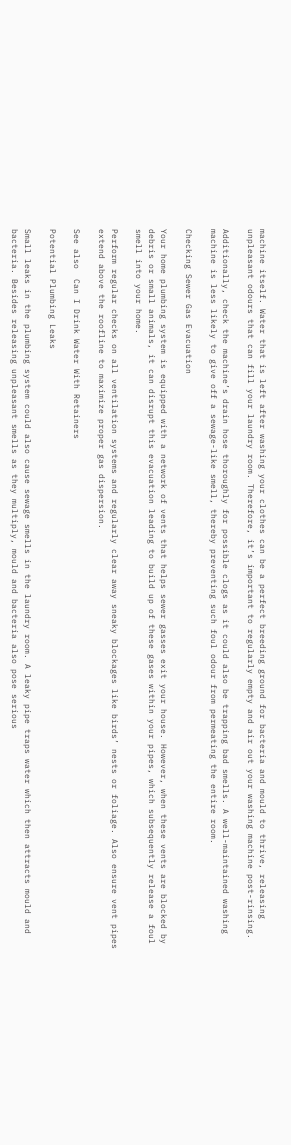machine itself. Water that is left after washing your clothes can be a perfect breeding ground for bacteria and mould to thrive, releasing unpleasant odours that can fill your laundry room. Therefore, it’s important to regularly empty and air out your washing machine post-rinsing.

Additionally, check the machine’s drain hose thoroughly for possible clogs as it could also be trapping bad smells. A well-maintained washing machine is less likely to give off a sewage-like smell, thereby preventing such foul odour from permeating the entire room.

Checking Sewer Gas Evacuation

Your home plumbing system is equipped with a network of vents that helps sewer gasses exit your house. However, when these vents are blocked by debris or small animals, it can disrupt this evacuation leading to build up of these gases within your pipes, which subsequently release a foul smell into your home.

Perform regular checks on all ventilation systems and regularly clear away sneaky blockages like birds’ nests or foliage. Also ensure vent pipes extend above the roofline to maximize proper gas dispersion.

See also  Can I Drink Water With Retainers

Potential Plumbing Leaks

Small leaks in the plumbing system could also cause sewage smells in the laundry room. A leaky pipe traps water which then attracts mould and bacteria. Besides releasing unpleasant smells as they multiply, mould and bacteria also pose serious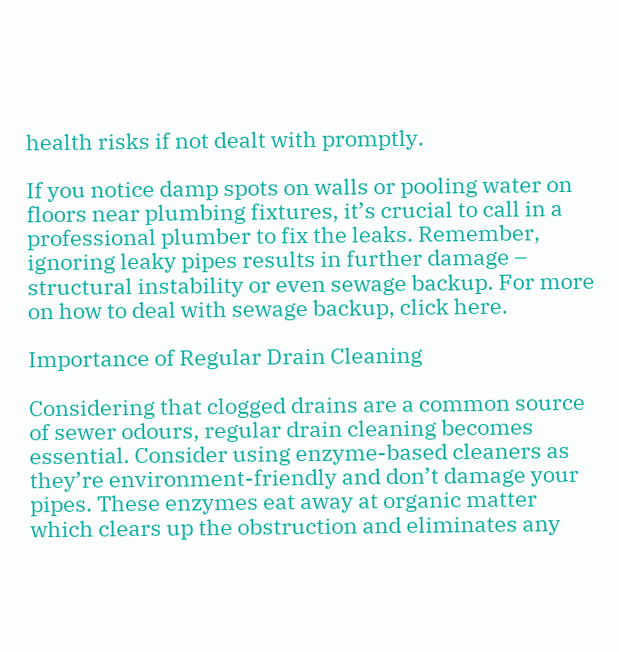health risks if not dealt with promptly.

If you notice damp spots on walls or pooling water on floors near plumbing fixtures, it’s crucial to call in a professional plumber to fix the leaks. Remember, ignoring leaky pipes results in further damage – structural instability or even sewage backup. For more on how to deal with sewage backup, click here.

Importance of Regular Drain Cleaning

Considering that clogged drains are a common source of sewer odours, regular drain cleaning becomes essential. Consider using enzyme-based cleaners as they’re environment-friendly and don’t damage your pipes. These enzymes eat away at organic matter which clears up the obstruction and eliminates any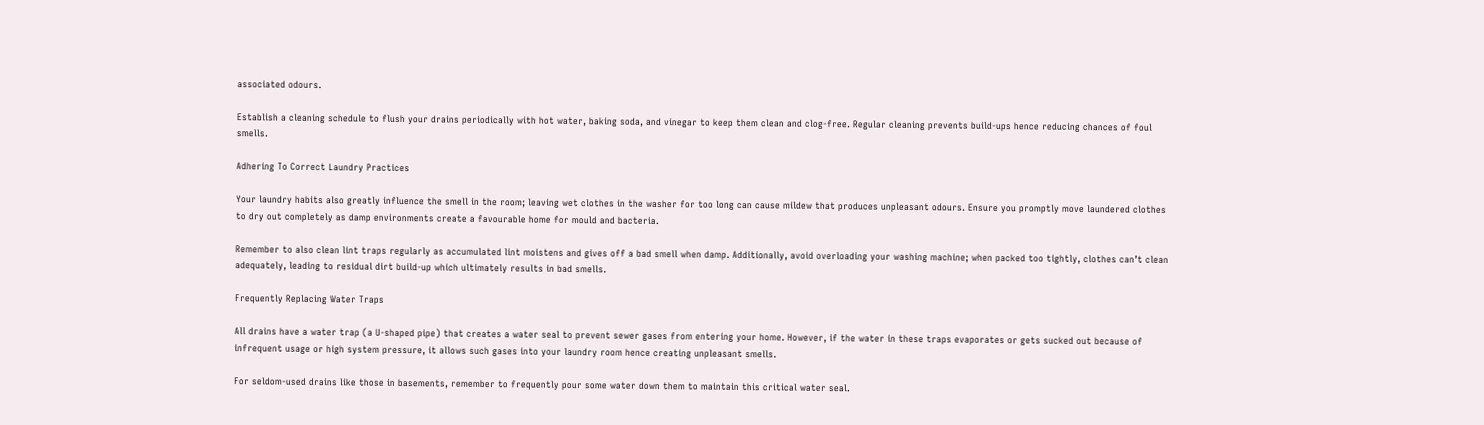associated odours.

Establish a cleaning schedule to flush your drains periodically with hot water, baking soda, and vinegar to keep them clean and clog-free. Regular cleaning prevents build-ups hence reducing chances of foul smells.

Adhering To Correct Laundry Practices

Your laundry habits also greatly influence the smell in the room; leaving wet clothes in the washer for too long can cause mildew that produces unpleasant odours. Ensure you promptly move laundered clothes to dry out completely as damp environments create a favourable home for mould and bacteria.

Remember to also clean lint traps regularly as accumulated lint moistens and gives off a bad smell when damp. Additionally, avoid overloading your washing machine; when packed too tightly, clothes can’t clean adequately, leading to residual dirt build-up which ultimately results in bad smells.

Frequently Replacing Water Traps

All drains have a water trap (a U-shaped pipe) that creates a water seal to prevent sewer gases from entering your home. However, if the water in these traps evaporates or gets sucked out because of infrequent usage or high system pressure, it allows such gases into your laundry room hence creating unpleasant smells.

For seldom-used drains like those in basements, remember to frequently pour some water down them to maintain this critical water seal.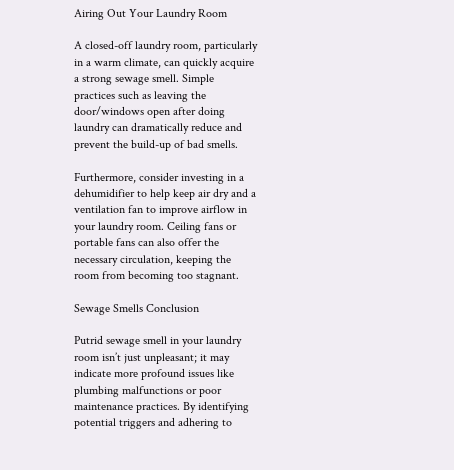Airing Out Your Laundry Room

A closed-off laundry room, particularly in a warm climate, can quickly acquire a strong sewage smell. Simple practices such as leaving the door/windows open after doing laundry can dramatically reduce and prevent the build-up of bad smells.

Furthermore, consider investing in a dehumidifier to help keep air dry and a ventilation fan to improve airflow in your laundry room. Ceiling fans or portable fans can also offer the necessary circulation, keeping the room from becoming too stagnant.

Sewage Smells Conclusion

Putrid sewage smell in your laundry room isn’t just unpleasant; it may indicate more profound issues like plumbing malfunctions or poor maintenance practices. By identifying potential triggers and adhering to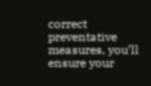correct preventative measures, you’ll ensure your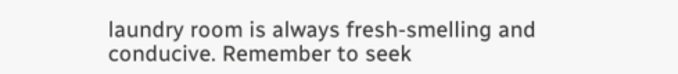laundry room is always fresh-smelling and conducive. Remember to seek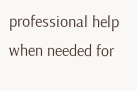professional help when needed for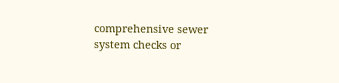comprehensive sewer system checks or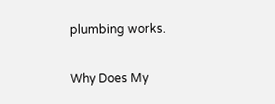plumbing works.

Why Does My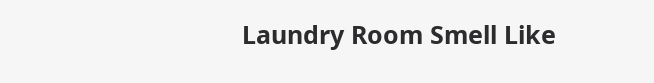Laundry Room Smell Like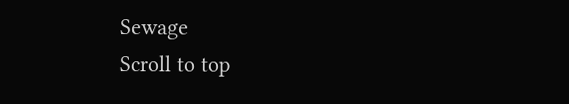Sewage
Scroll to top